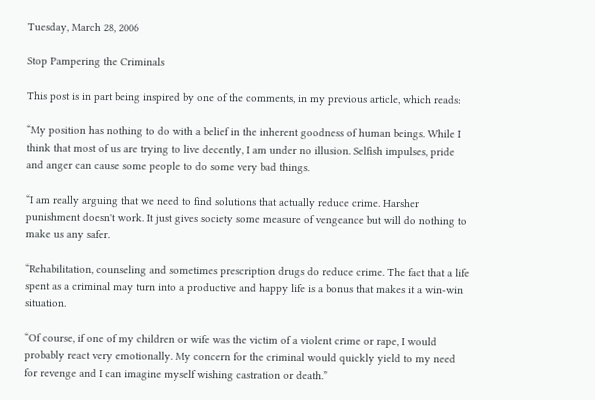Tuesday, March 28, 2006

Stop Pampering the Criminals

This post is in part being inspired by one of the comments, in my previous article, which reads:

“My position has nothing to do with a belief in the inherent goodness of human beings. While I think that most of us are trying to live decently, I am under no illusion. Selfish impulses, pride and anger can cause some people to do some very bad things.

“I am really arguing that we need to find solutions that actually reduce crime. Harsher punishment doesn't work. It just gives society some measure of vengeance but will do nothing to make us any safer.

“Rehabilitation, counseling and sometimes prescription drugs do reduce crime. The fact that a life spent as a criminal may turn into a productive and happy life is a bonus that makes it a win-win situation.

“Of course, if one of my children or wife was the victim of a violent crime or rape, I would probably react very emotionally. My concern for the criminal would quickly yield to my need for revenge and I can imagine myself wishing castration or death.”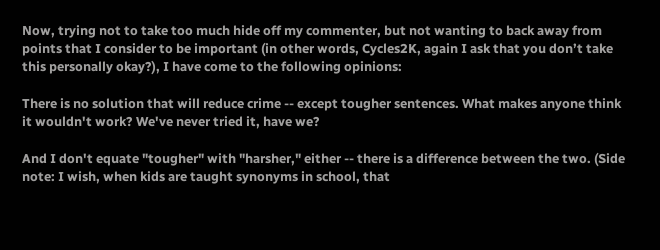Now, trying not to take too much hide off my commenter, but not wanting to back away from points that I consider to be important (in other words, Cycles2K, again I ask that you don’t take this personally okay?), I have come to the following opinions:

There is no solution that will reduce crime -- except tougher sentences. What makes anyone think it wouldn't work? We've never tried it, have we?

And I don't equate "tougher" with "harsher," either -- there is a difference between the two. (Side note: I wish, when kids are taught synonyms in school, that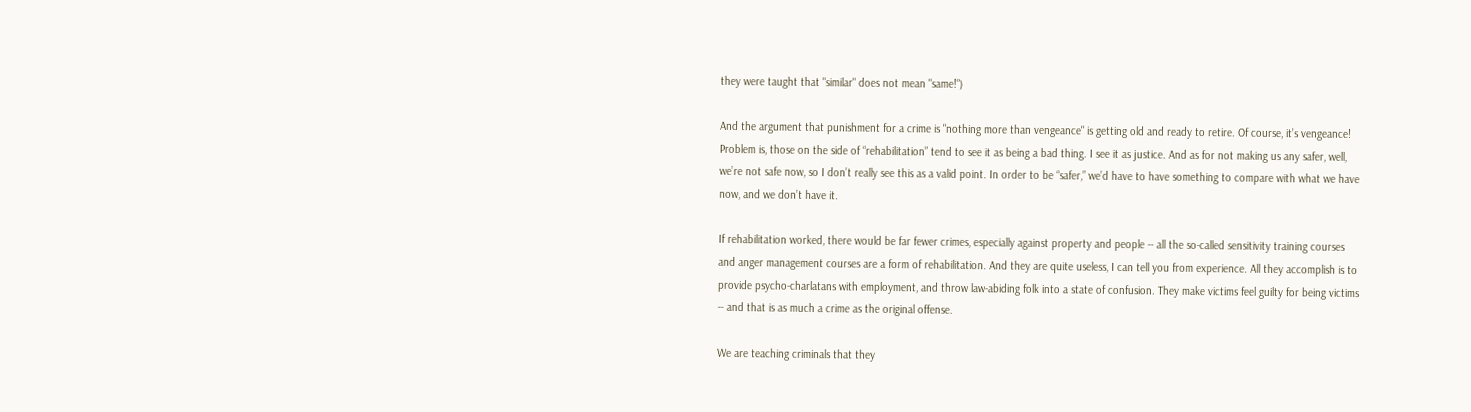they were taught that "similar" does not mean "same!")

And the argument that punishment for a crime is "nothing more than vengeance" is getting old and ready to retire. Of course, it’s vengeance! Problem is, those on the side of “rehabilitation” tend to see it as being a bad thing. I see it as justice. And as for not making us any safer, well, we’re not safe now, so I don’t really see this as a valid point. In order to be “safer,” we’d have to have something to compare with what we have now, and we don’t have it.

If rehabilitation worked, there would be far fewer crimes, especially against property and people -- all the so-called sensitivity training courses and anger management courses are a form of rehabilitation. And they are quite useless, I can tell you from experience. All they accomplish is to provide psycho-charlatans with employment, and throw law-abiding folk into a state of confusion. They make victims feel guilty for being victims -- and that is as much a crime as the original offense.

We are teaching criminals that they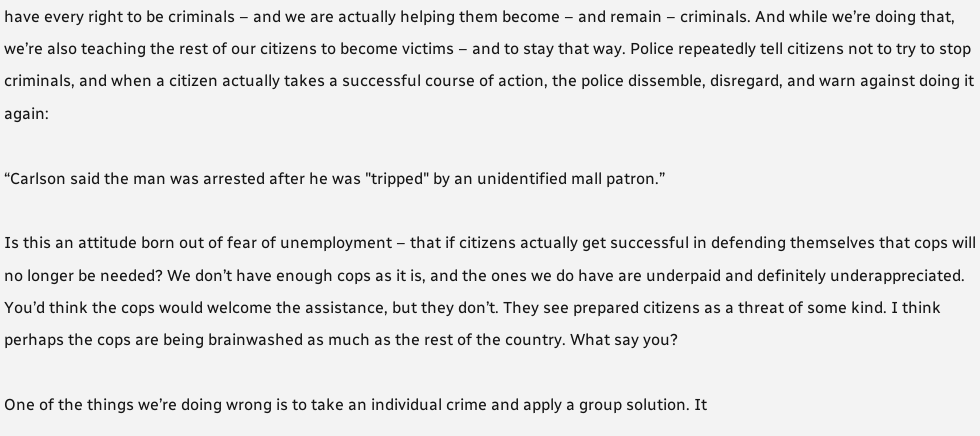have every right to be criminals – and we are actually helping them become – and remain – criminals. And while we’re doing that, we’re also teaching the rest of our citizens to become victims – and to stay that way. Police repeatedly tell citizens not to try to stop criminals, and when a citizen actually takes a successful course of action, the police dissemble, disregard, and warn against doing it again:

“Carlson said the man was arrested after he was "tripped" by an unidentified mall patron.”

Is this an attitude born out of fear of unemployment – that if citizens actually get successful in defending themselves that cops will no longer be needed? We don’t have enough cops as it is, and the ones we do have are underpaid and definitely underappreciated. You’d think the cops would welcome the assistance, but they don’t. They see prepared citizens as a threat of some kind. I think perhaps the cops are being brainwashed as much as the rest of the country. What say you?

One of the things we’re doing wrong is to take an individual crime and apply a group solution. It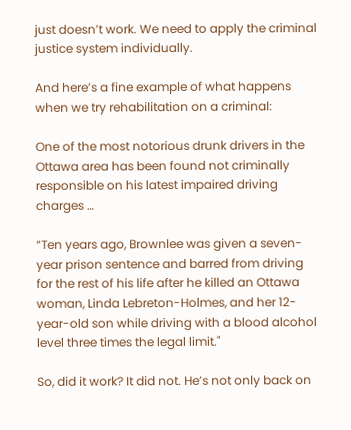just doesn’t work. We need to apply the criminal justice system individually.

And here’s a fine example of what happens when we try rehabilitation on a criminal:

One of the most notorious drunk drivers in the Ottawa area has been found not criminally responsible on his latest impaired driving charges …

“Ten years ago, Brownlee was given a seven-year prison sentence and barred from driving for the rest of his life after he killed an Ottawa woman, Linda Lebreton-Holmes, and her 12-year-old son while driving with a blood alcohol level three times the legal limit."

So, did it work? It did not. He’s not only back on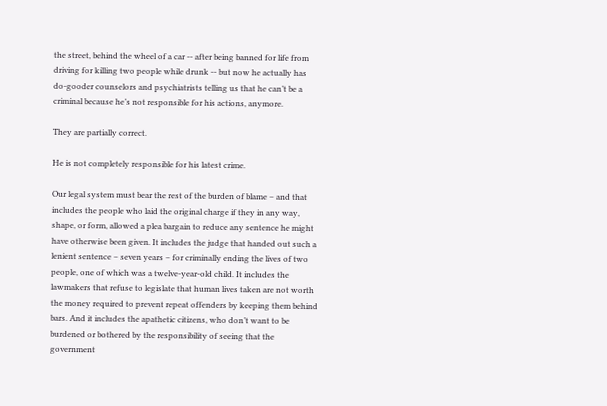the street, behind the wheel of a car -- after being banned for life from driving for killing two people while drunk -- but now he actually has do-gooder counselors and psychiatrists telling us that he can’t be a criminal because he’s not responsible for his actions, anymore.

They are partially correct.

He is not completely responsible for his latest crime.

Our legal system must bear the rest of the burden of blame – and that includes the people who laid the original charge if they in any way, shape, or form, allowed a plea bargain to reduce any sentence he might have otherwise been given. It includes the judge that handed out such a lenient sentence – seven years – for criminally ending the lives of two people, one of which was a twelve-year-old child. It includes the lawmakers that refuse to legislate that human lives taken are not worth the money required to prevent repeat offenders by keeping them behind bars. And it includes the apathetic citizens, who don’t want to be burdened or bothered by the responsibility of seeing that the government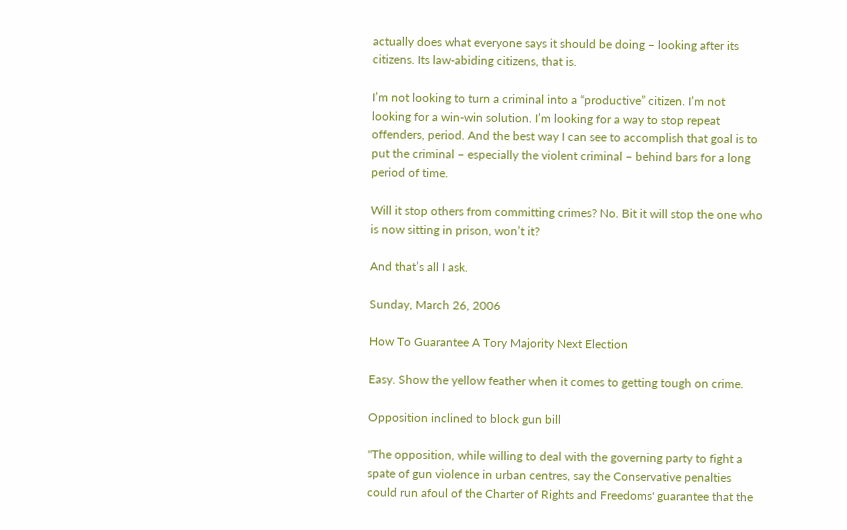actually does what everyone says it should be doing – looking after its citizens. Its law-abiding citizens, that is.

I’m not looking to turn a criminal into a “productive” citizen. I’m not looking for a win-win solution. I’m looking for a way to stop repeat offenders, period. And the best way I can see to accomplish that goal is to put the criminal – especially the violent criminal – behind bars for a long period of time.

Will it stop others from committing crimes? No. Bit it will stop the one who is now sitting in prison, won’t it?

And that’s all I ask.

Sunday, March 26, 2006

How To Guarantee A Tory Majority Next Election

Easy. Show the yellow feather when it comes to getting tough on crime.

Opposition inclined to block gun bill

"The opposition, while willing to deal with the governing party to fight a spate of gun violence in urban centres, say the Conservative penalties could run afoul of the Charter of Rights and Freedoms' guarantee that the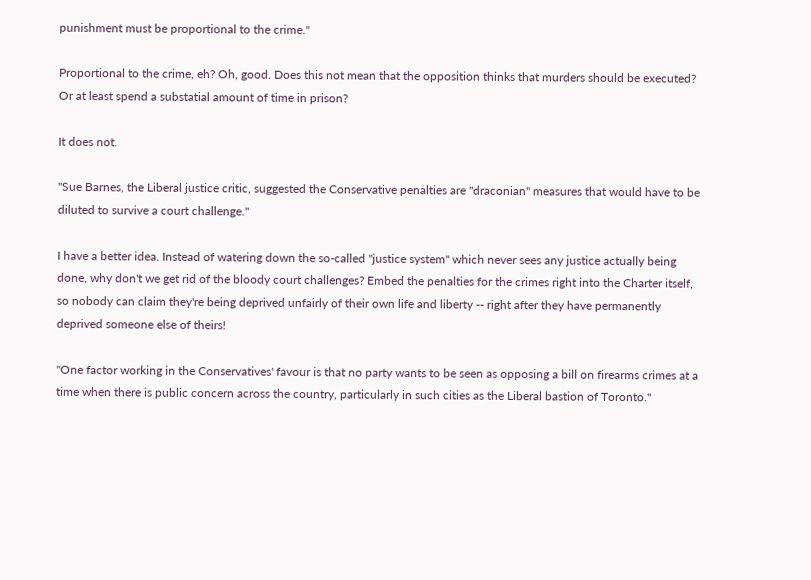punishment must be proportional to the crime."

Proportional to the crime, eh? Oh, good. Does this not mean that the opposition thinks that murders should be executed? Or at least spend a substatial amount of time in prison?

It does not.

"Sue Barnes, the Liberal justice critic, suggested the Conservative penalties are "draconian" measures that would have to be diluted to survive a court challenge."

I have a better idea. Instead of watering down the so-called "justice system" which never sees any justice actually being done, why don't we get rid of the bloody court challenges? Embed the penalties for the crimes right into the Charter itself, so nobody can claim they're being deprived unfairly of their own life and liberty -- right after they have permanently deprived someone else of theirs!

"One factor working in the Conservatives' favour is that no party wants to be seen as opposing a bill on firearms crimes at a time when there is public concern across the country, particularly in such cities as the Liberal bastion of Toronto."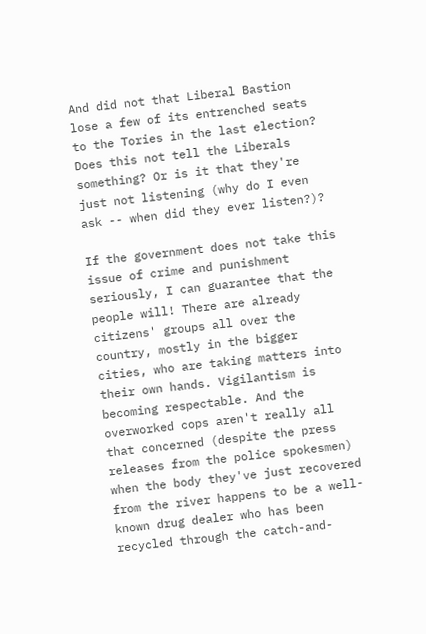And did not that Liberal Bastion lose a few of its entrenched seats to the Tories in the last election? Does this not tell the Liberals something? Or is it that they're just not listening (why do I even ask -- when did they ever listen?)?

If the government does not take this issue of crime and punishment seriously, I can guarantee that the people will! There are already citizens' groups all over the country, mostly in the bigger cities, who are taking matters into their own hands. Vigilantism is becoming respectable. And the overworked cops aren't really all that concerned (despite the press releases from the police spokesmen) when the body they've just recovered from the river happens to be a well-known drug dealer who has been recycled through the catch-and-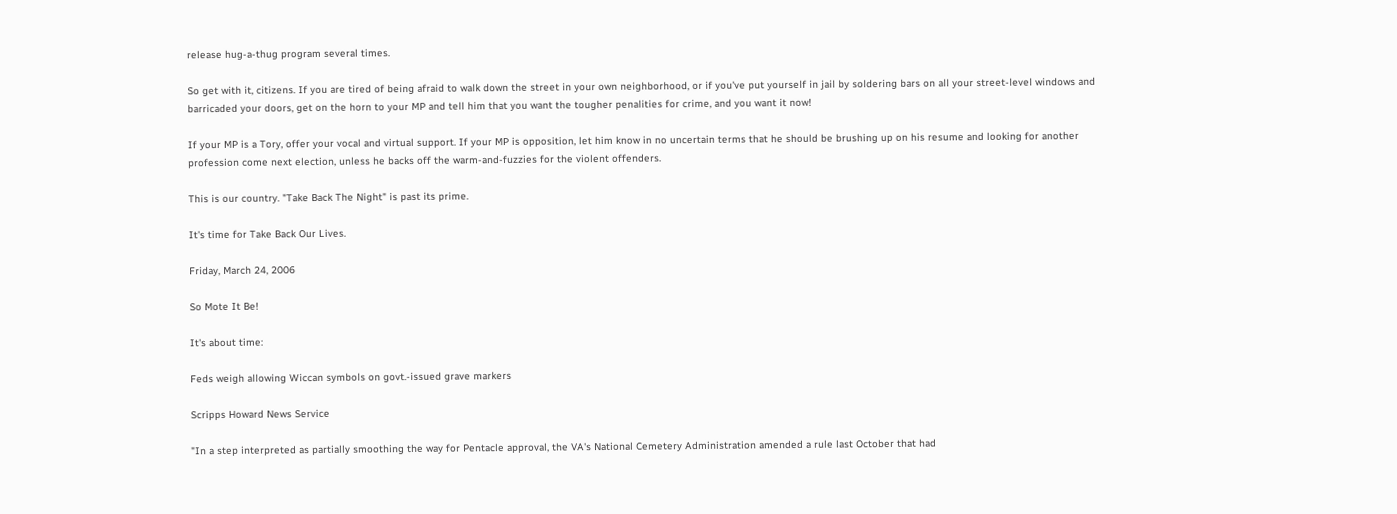release hug-a-thug program several times.

So get with it, citizens. If you are tired of being afraid to walk down the street in your own neighborhood, or if you've put yourself in jail by soldering bars on all your street-level windows and barricaded your doors, get on the horn to your MP and tell him that you want the tougher penalities for crime, and you want it now!

If your MP is a Tory, offer your vocal and virtual support. If your MP is opposition, let him know in no uncertain terms that he should be brushing up on his resume and looking for another profession come next election, unless he backs off the warm-and-fuzzies for the violent offenders.

This is our country. "Take Back The Night" is past its prime.

It's time for Take Back Our Lives.

Friday, March 24, 2006

So Mote It Be!

It's about time:

Feds weigh allowing Wiccan symbols on govt.-issued grave markers

Scripps Howard News Service

"In a step interpreted as partially smoothing the way for Pentacle approval, the VA's National Cemetery Administration amended a rule last October that had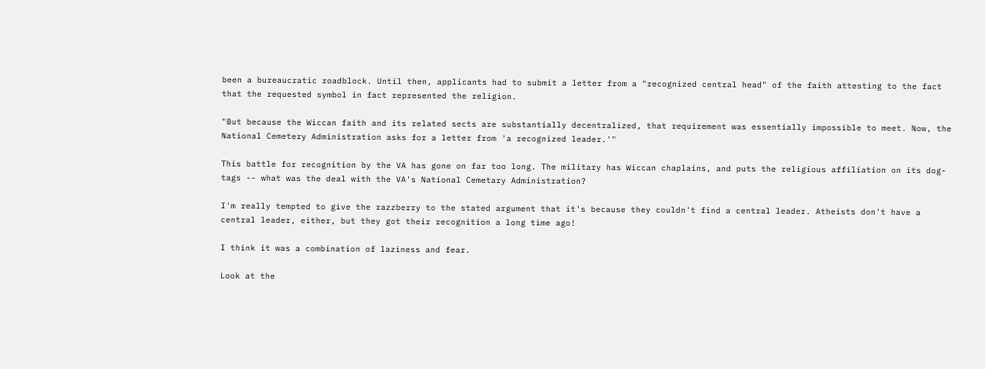been a bureaucratic roadblock. Until then, applicants had to submit a letter from a "recognized central head" of the faith attesting to the fact that the requested symbol in fact represented the religion.

"But because the Wiccan faith and its related sects are substantially decentralized, that requirement was essentially impossible to meet. Now, the National Cemetery Administration asks for a letter from 'a recognized leader.'"

This battle for recognition by the VA has gone on far too long. The military has Wiccan chaplains, and puts the religious affiliation on its dog-tags -- what was the deal with the VA's National Cemetary Administration?

I'm really tempted to give the razzberry to the stated argument that it's because they couldn't find a central leader. Atheists don't have a central leader, either, but they got their recognition a long time ago!

I think it was a combination of laziness and fear.

Look at the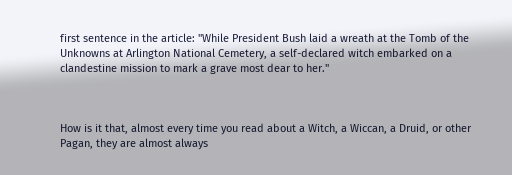first sentence in the article: "While President Bush laid a wreath at the Tomb of the Unknowns at Arlington National Cemetery, a self-declared witch embarked on a clandestine mission to mark a grave most dear to her."



How is it that, almost every time you read about a Witch, a Wiccan, a Druid, or other Pagan, they are almost always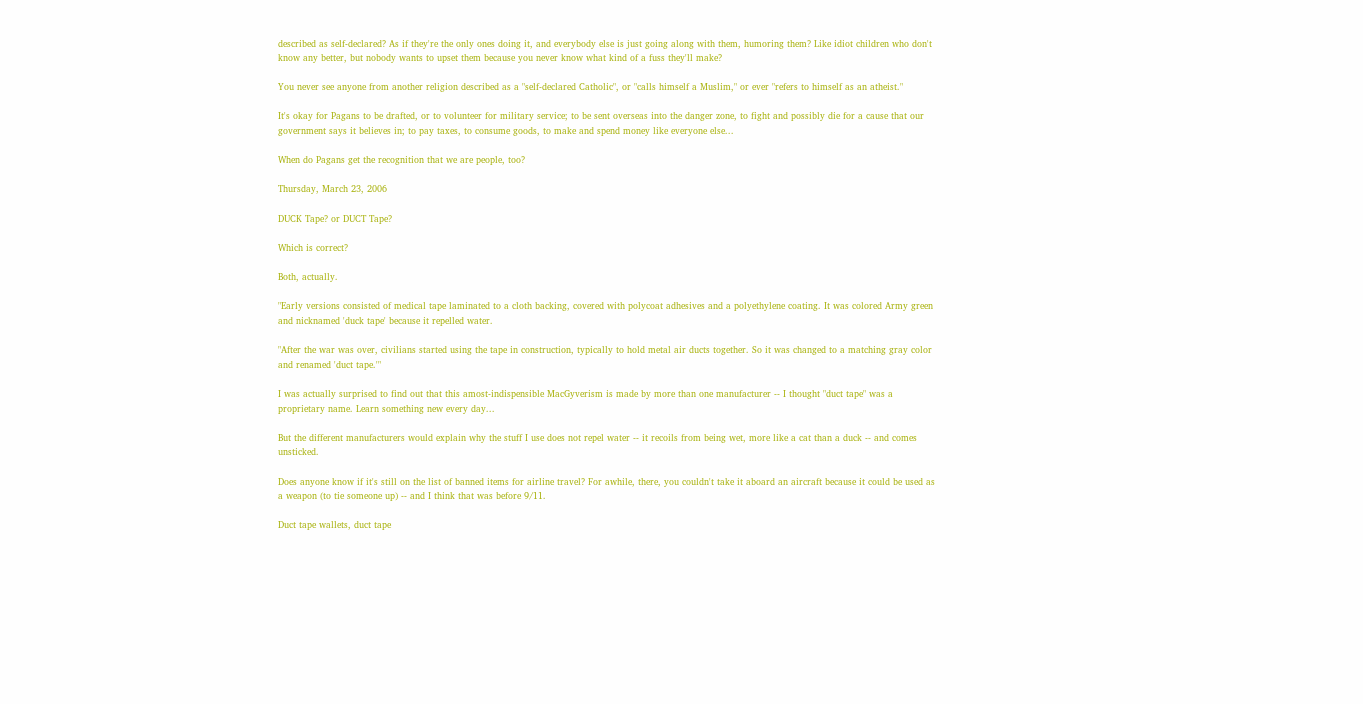described as self-declared? As if they're the only ones doing it, and everybody else is just going along with them, humoring them? Like idiot children who don't know any better, but nobody wants to upset them because you never know what kind of a fuss they'll make?

You never see anyone from another religion described as a "self-declared Catholic", or "calls himself a Muslim," or ever "refers to himself as an atheist."

It's okay for Pagans to be drafted, or to volunteer for military service; to be sent overseas into the danger zone, to fight and possibly die for a cause that our government says it believes in; to pay taxes, to consume goods, to make and spend money like everyone else...

When do Pagans get the recognition that we are people, too?

Thursday, March 23, 2006

DUCK Tape? or DUCT Tape?

Which is correct?

Both, actually.

"Early versions consisted of medical tape laminated to a cloth backing, covered with polycoat adhesives and a polyethylene coating. It was colored Army green and nicknamed 'duck tape' because it repelled water.

"After the war was over, civilians started using the tape in construction, typically to hold metal air ducts together. So it was changed to a matching gray color and renamed 'duct tape.'"

I was actually surprised to find out that this amost-indispensible MacGyverism is made by more than one manufacturer -- I thought "duct tape" was a proprietary name. Learn something new every day...

But the different manufacturers would explain why the stuff I use does not repel water -- it recoils from being wet, more like a cat than a duck -- and comes unsticked.

Does anyone know if it's still on the list of banned items for airline travel? For awhile, there, you couldn't take it aboard an aircraft because it could be used as a weapon (to tie someone up) -- and I think that was before 9/11.

Duct tape wallets, duct tape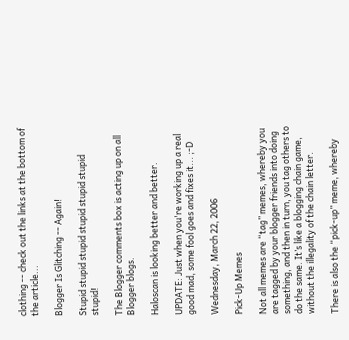clothing -- check out the links at the bottom of the article...

Blogger Is Glitching -- Again!

Stupid stupid stupid stupid stupid stupid stupid!

The Blogger comments box is acting up on all Blogger blogs.

Haloscan is looking better and better.

UPDATE: Just when you're working up a real good mad, some fool goes and fixes it... ;-D

Wednesday, March 22, 2006

Pick-Up Memes

Not all memes are “tag” memes, whereby you are tagged by your blogger friends into doing something, and then in turn, you tag others to do the same. It’s like a blogging chain game, without the illegality of the chain letter.

There is also the “pick-up” meme, whereby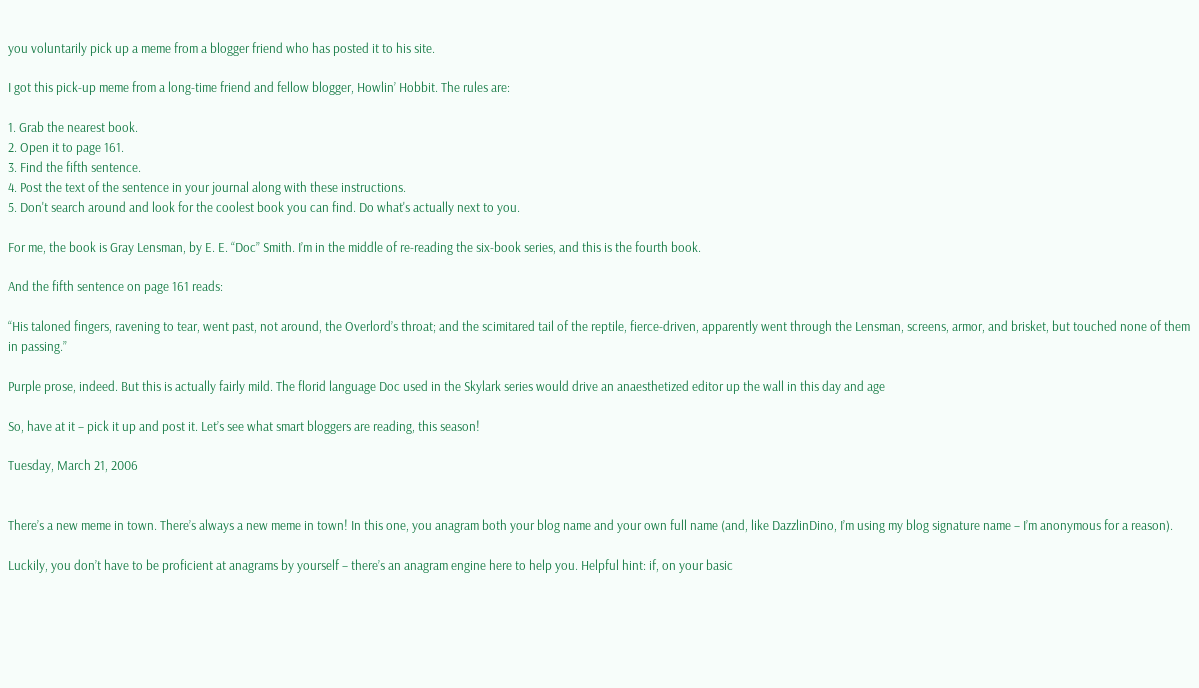you voluntarily pick up a meme from a blogger friend who has posted it to his site.

I got this pick-up meme from a long-time friend and fellow blogger, Howlin’ Hobbit. The rules are:

1. Grab the nearest book.
2. Open it to page 161.
3. Find the fifth sentence.
4. Post the text of the sentence in your journal along with these instructions.
5. Don't search around and look for the coolest book you can find. Do what's actually next to you.

For me, the book is Gray Lensman, by E. E. “Doc” Smith. I’m in the middle of re-reading the six-book series, and this is the fourth book.

And the fifth sentence on page 161 reads:

“His taloned fingers, ravening to tear, went past, not around, the Overlord’s throat; and the scimitared tail of the reptile, fierce-driven, apparently went through the Lensman, screens, armor, and brisket, but touched none of them in passing.”

Purple prose, indeed. But this is actually fairly mild. The florid language Doc used in the Skylark series would drive an anaesthetized editor up the wall in this day and age

So, have at it – pick it up and post it. Let’s see what smart bloggers are reading, this season!

Tuesday, March 21, 2006


There’s a new meme in town. There’s always a new meme in town! In this one, you anagram both your blog name and your own full name (and, like DazzlinDino, I’m using my blog signature name – I’m anonymous for a reason).

Luckily, you don’t have to be proficient at anagrams by yourself – there’s an anagram engine here to help you. Helpful hint: if, on your basic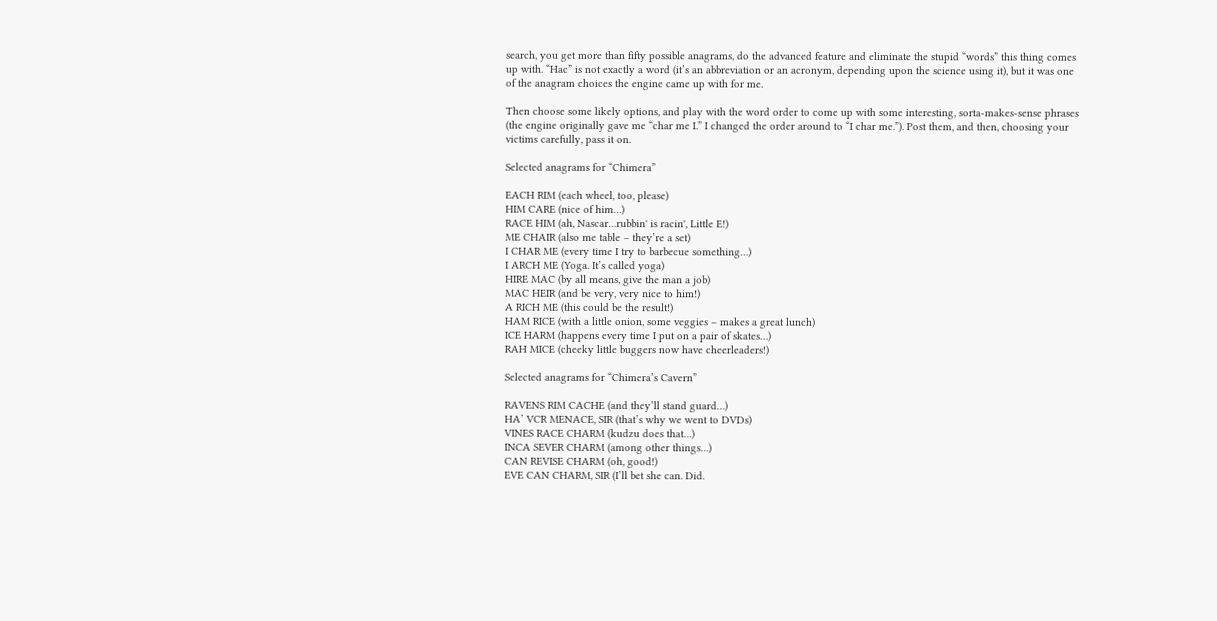search, you get more than fifty possible anagrams, do the advanced feature and eliminate the stupid “words” this thing comes up with. “Hac” is not exactly a word (it’s an abbreviation or an acronym, depending upon the science using it), but it was one of the anagram choices the engine came up with for me.

Then choose some likely options, and play with the word order to come up with some interesting, sorta-makes-sense phrases (the engine originally gave me “char me I.” I changed the order around to “I char me.”). Post them, and then, choosing your victims carefully, pass it on.

Selected anagrams for “Chimera”

EACH RIM (each wheel, too, please)
HIM CARE (nice of him…)
RACE HIM (ah, Nascar…rubbin' is racin', Little E!)
ME CHAIR (also me table – they’re a set)
I CHAR ME (every time I try to barbecue something…)
I ARCH ME (Yoga. It’s called yoga)
HIRE MAC (by all means, give the man a job)
MAC HEIR (and be very, very nice to him!)
A RICH ME (this could be the result!)
HAM RICE (with a little onion, some veggies – makes a great lunch)
ICE HARM (happens every time I put on a pair of skates…)
RAH MICE (cheeky little buggers now have cheerleaders!)

Selected anagrams for “Chimera’s Cavern”

RAVENS RIM CACHE (and they’ll stand guard…)
HA’ VCR MENACE, SIR (that’s why we went to DVDs)
VINES RACE CHARM (kudzu does that…)
INCA SEVER CHARM (among other things…)
CAN REVISE CHARM (oh, good!)
EVE CAN CHARM, SIR (I’ll bet she can. Did.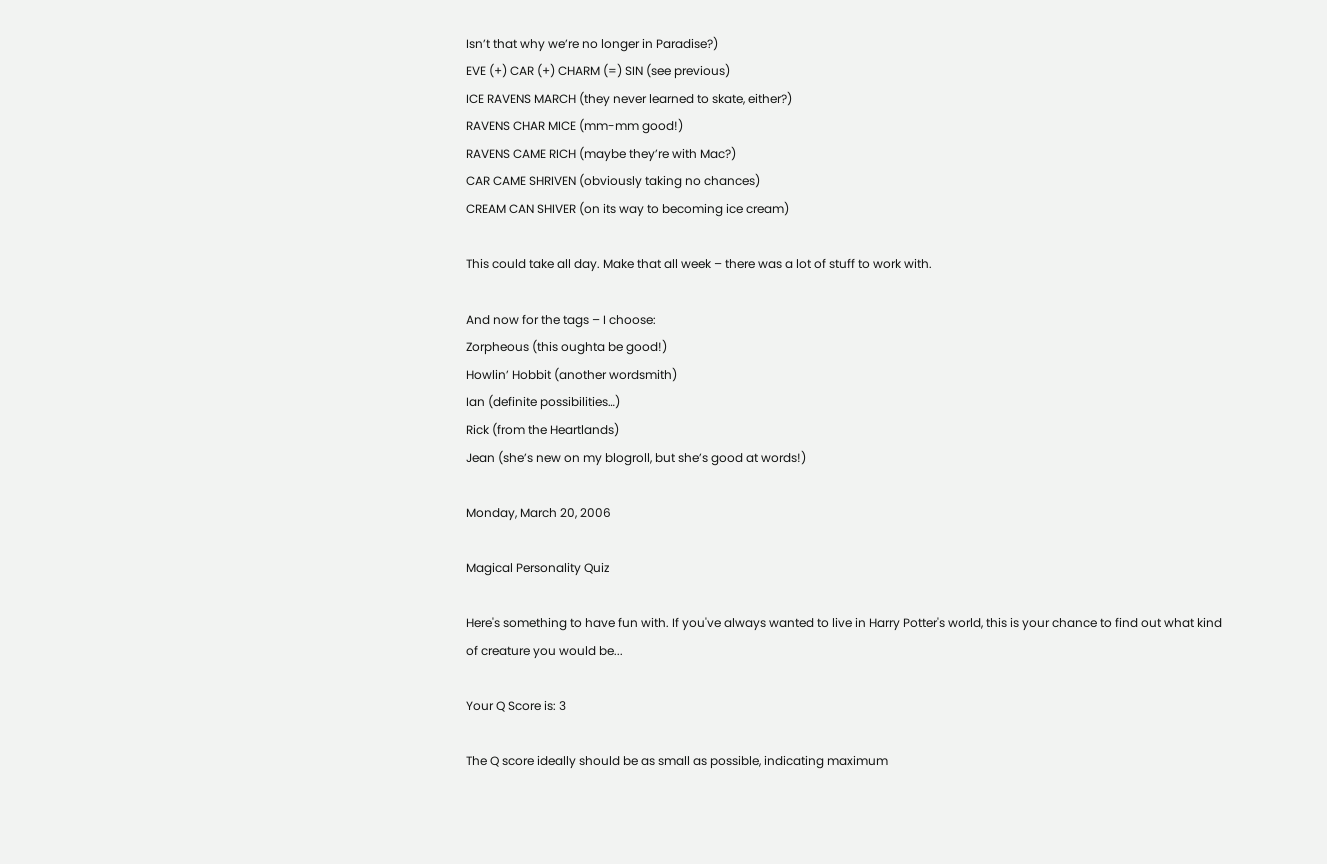Isn’t that why we’re no longer in Paradise?)
EVE (+) CAR (+) CHARM (=) SIN (see previous)
ICE RAVENS MARCH (they never learned to skate, either?)
RAVENS CHAR MICE (mm-mm good!)
RAVENS CAME RICH (maybe they’re with Mac?)
CAR CAME SHRIVEN (obviously taking no chances)
CREAM CAN SHIVER (on its way to becoming ice cream)

This could take all day. Make that all week – there was a lot of stuff to work with.

And now for the tags – I choose:
Zorpheous (this oughta be good!)
Howlin’ Hobbit (another wordsmith)
Ian (definite possibilities…)
Rick (from the Heartlands)
Jean (she’s new on my blogroll, but she’s good at words!)

Monday, March 20, 2006

Magical Personality Quiz

Here's something to have fun with. If you've always wanted to live in Harry Potter's world, this is your chance to find out what kind of creature you would be...

Your Q Score is: 3

The Q score ideally should be as small as possible, indicating maximum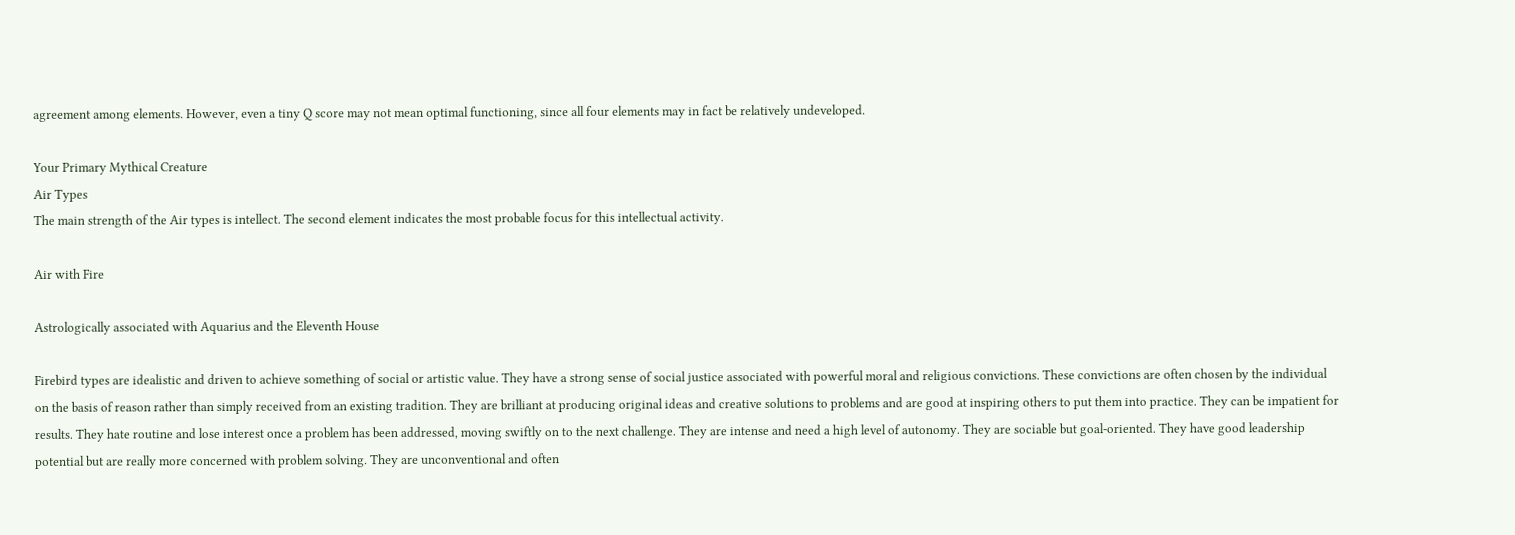agreement among elements. However, even a tiny Q score may not mean optimal functioning, since all four elements may in fact be relatively undeveloped.

Your Primary Mythical Creature
Air Types
The main strength of the Air types is intellect. The second element indicates the most probable focus for this intellectual activity.

Air with Fire

Astrologically associated with Aquarius and the Eleventh House

Firebird types are idealistic and driven to achieve something of social or artistic value. They have a strong sense of social justice associated with powerful moral and religious convictions. These convictions are often chosen by the individual on the basis of reason rather than simply received from an existing tradition. They are brilliant at producing original ideas and creative solutions to problems and are good at inspiring others to put them into practice. They can be impatient for results. They hate routine and lose interest once a problem has been addressed, moving swiftly on to the next challenge. They are intense and need a high level of autonomy. They are sociable but goal-oriented. They have good leadership potential but are really more concerned with problem solving. They are unconventional and often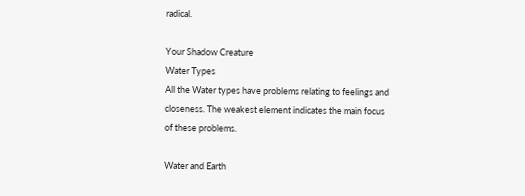radical.

Your Shadow Creature
Water Types
All the Water types have problems relating to feelings and closeness. The weakest element indicates the main focus of these problems.

Water and Earth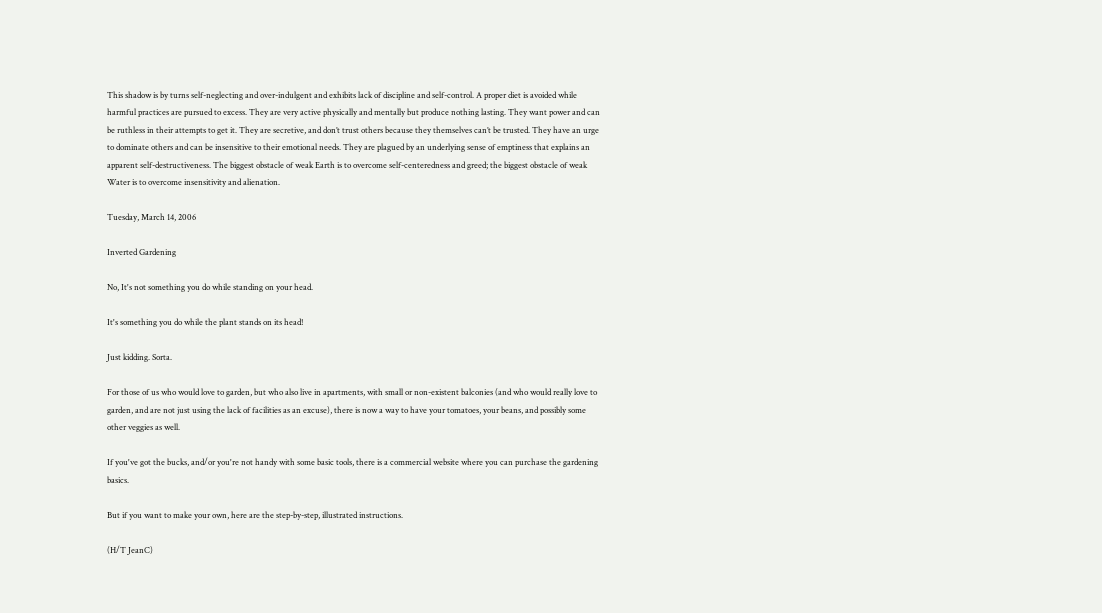This shadow is by turns self-neglecting and over-indulgent and exhibits lack of discipline and self-control. A proper diet is avoided while harmful practices are pursued to excess. They are very active physically and mentally but produce nothing lasting. They want power and can be ruthless in their attempts to get it. They are secretive, and don’t trust others because they themselves can’t be trusted. They have an urge to dominate others and can be insensitive to their emotional needs. They are plagued by an underlying sense of emptiness that explains an apparent self-destructiveness. The biggest obstacle of weak Earth is to overcome self-centeredness and greed; the biggest obstacle of weak Water is to overcome insensitivity and alienation.

Tuesday, March 14, 2006

Inverted Gardening

No, It's not something you do while standing on your head.

It's something you do while the plant stands on its head!

Just kidding. Sorta.

For those of us who would love to garden, but who also live in apartments, with small or non-existent balconies (and who would really love to garden, and are not just using the lack of facilities as an excuse), there is now a way to have your tomatoes, your beans, and possibly some other veggies as well.

If you've got the bucks, and/or you're not handy with some basic tools, there is a commercial website where you can purchase the gardening basics.

But if you want to make your own, here are the step-by-step, illustrated instructions.

(H/T JeanC)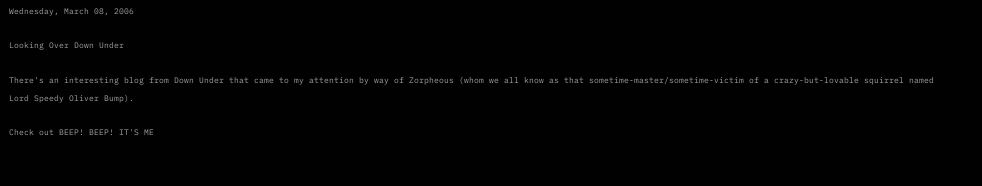Wednesday, March 08, 2006

Looking Over Down Under

There's an interesting blog from Down Under that came to my attention by way of Zorpheous (whom we all know as that sometime-master/sometime-victim of a crazy-but-lovable squirrel named Lord Speedy Oliver Bump).

Check out BEEP! BEEP! IT'S ME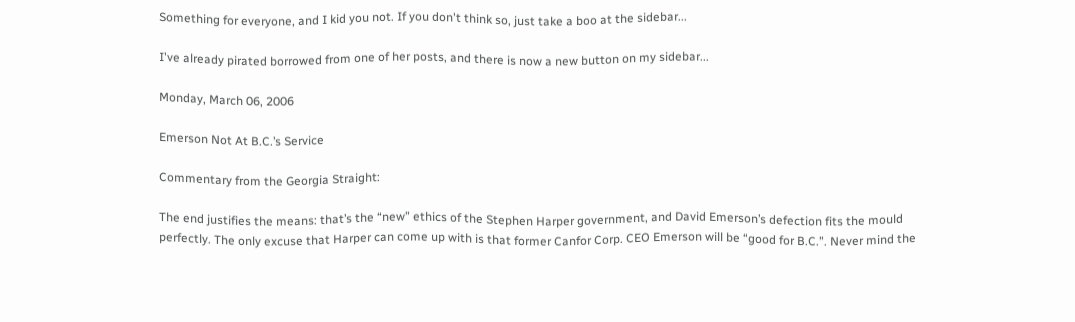Something for everyone, and I kid you not. If you don't think so, just take a boo at the sidebar...

I've already pirated borrowed from one of her posts, and there is now a new button on my sidebar...

Monday, March 06, 2006

Emerson Not At B.C.’s Service

Commentary from the Georgia Straight:

The end justifies the means: that’s the “new” ethics of the Stephen Harper government, and David Emerson’s defection fits the mould perfectly. The only excuse that Harper can come up with is that former Canfor Corp. CEO Emerson will be “good for B.C.”. Never mind the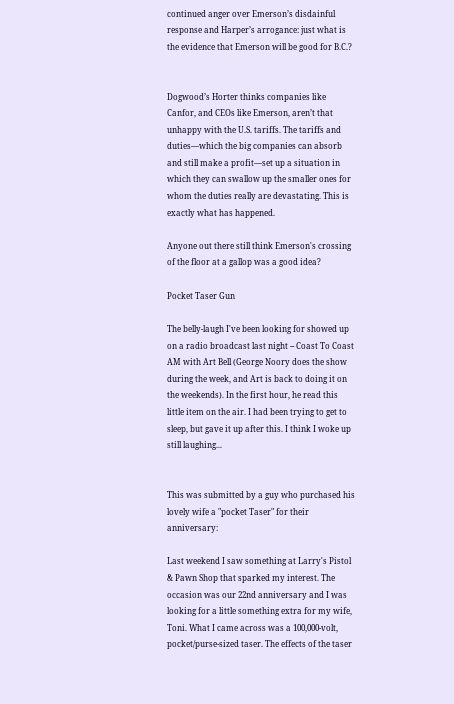continued anger over Emerson’s disdainful response and Harper’s arrogance: just what is the evidence that Emerson will be good for B.C.?


Dogwood’s Horter thinks companies like Canfor, and CEOs like Emerson, aren’t that unhappy with the U.S. tariffs. The tariffs and duties—which the big companies can absorb and still make a profit—set up a situation in which they can swallow up the smaller ones for whom the duties really are devastating. This is exactly what has happened.

Anyone out there still think Emerson's crossing of the floor at a gallop was a good idea?

Pocket Taser Gun

The belly-laugh I've been looking for showed up on a radio broadcast last night -- Coast To Coast AM with Art Bell (George Noory does the show during the week, and Art is back to doing it on the weekends). In the first hour, he read this little item on the air. I had been trying to get to sleep, but gave it up after this. I think I woke up still laughing...


This was submitted by a guy who purchased his lovely wife a "pocket Taser" for their anniversary:

Last weekend I saw something at Larry's Pistol & Pawn Shop that sparked my interest. The occasion was our 22nd anniversary and I was looking for a little something extra for my wife, Toni. What I came across was a 100,000-volt, pocket/purse-sized taser. The effects of the taser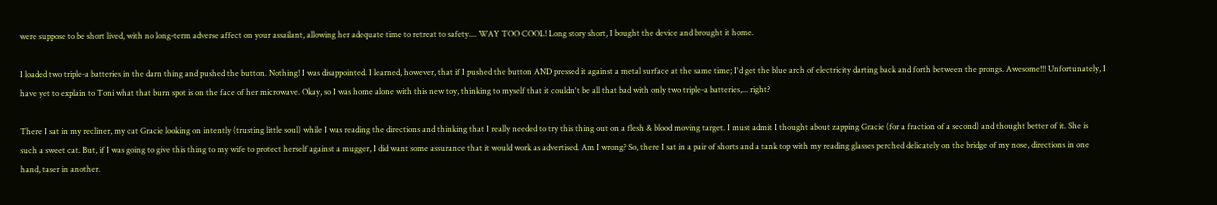were suppose to be short lived, with no long-term adverse affect on your assailant, allowing her adequate time to retreat to safety.... WAY TOO COOL! Long story short, I bought the device and brought it home.

I loaded two triple-a batteries in the darn thing and pushed the button. Nothing! I was disappointed. I learned, however, that if I pushed the button AND pressed it against a metal surface at the same time; I'd get the blue arch of electricity darting back and forth between the prongs. Awesome!!! Unfortunately, I have yet to explain to Toni what that burn spot is on the face of her microwave. Okay, so I was home alone with this new toy, thinking to myself that it couldn't be all that bad with only two triple-a batteries,... right?

There I sat in my recliner, my cat Gracie looking on intently (trusting little soul) while I was reading the directions and thinking that I really needed to try this thing out on a flesh & blood moving target. I must admit I thought about zapping Gracie (for a fraction of a second) and thought better of it. She is such a sweet cat. But, if I was going to give this thing to my wife to protect herself against a mugger, I did want some assurance that it would work as advertised. Am I wrong? So, there I sat in a pair of shorts and a tank top with my reading glasses perched delicately on the bridge of my nose, directions in one hand, taser in another.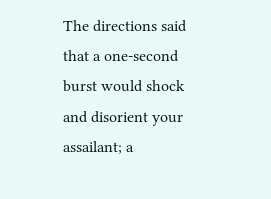The directions said that a one-second burst would shock and disorient your assailant; a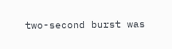two-second burst was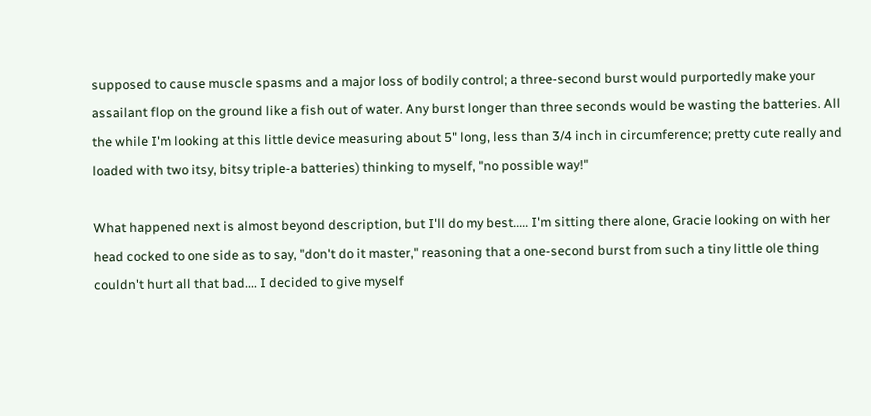supposed to cause muscle spasms and a major loss of bodily control; a three-second burst would purportedly make your assailant flop on the ground like a fish out of water. Any burst longer than three seconds would be wasting the batteries. All the while I'm looking at this little device measuring about 5" long, less than 3/4 inch in circumference; pretty cute really and loaded with two itsy, bitsy triple-a batteries) thinking to myself, "no possible way!"

What happened next is almost beyond description, but I'll do my best..... I'm sitting there alone, Gracie looking on with her head cocked to one side as to say, "don't do it master," reasoning that a one-second burst from such a tiny little ole thing couldn't hurt all that bad.... I decided to give myself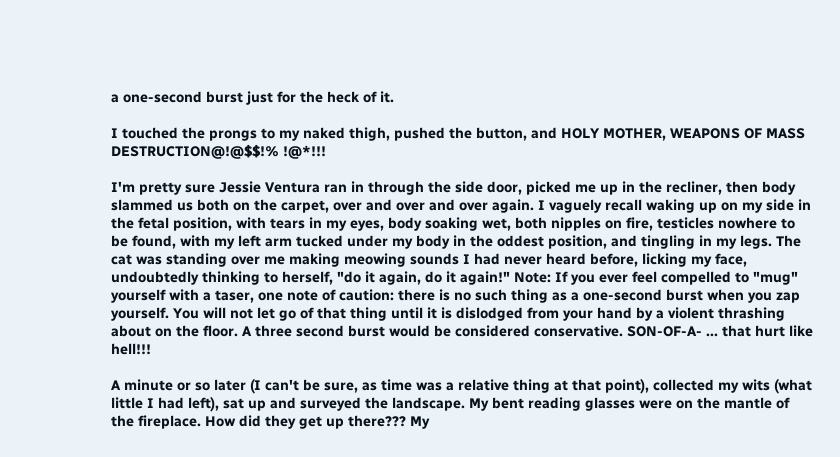a one-second burst just for the heck of it.

I touched the prongs to my naked thigh, pushed the button, and HOLY MOTHER, WEAPONS OF MASS DESTRUCTION@!@$$!% !@*!!!

I'm pretty sure Jessie Ventura ran in through the side door, picked me up in the recliner, then body slammed us both on the carpet, over and over and over again. I vaguely recall waking up on my side in the fetal position, with tears in my eyes, body soaking wet, both nipples on fire, testicles nowhere to be found, with my left arm tucked under my body in the oddest position, and tingling in my legs. The cat was standing over me making meowing sounds I had never heard before, licking my face, undoubtedly thinking to herself, "do it again, do it again!" Note: If you ever feel compelled to "mug" yourself with a taser, one note of caution: there is no such thing as a one-second burst when you zap yourself. You will not let go of that thing until it is dislodged from your hand by a violent thrashing about on the floor. A three second burst would be considered conservative. SON-OF-A- ... that hurt like hell!!!

A minute or so later (I can't be sure, as time was a relative thing at that point), collected my wits (what little I had left), sat up and surveyed the landscape. My bent reading glasses were on the mantle of the fireplace. How did they get up there??? My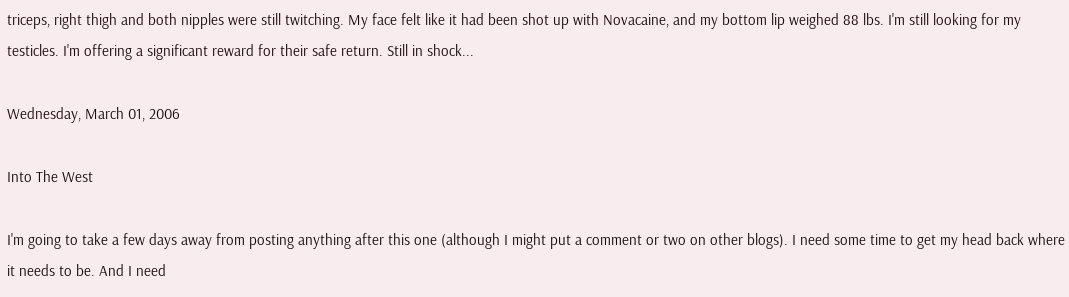triceps, right thigh and both nipples were still twitching. My face felt like it had been shot up with Novacaine, and my bottom lip weighed 88 lbs. I'm still looking for my testicles. I'm offering a significant reward for their safe return. Still in shock...

Wednesday, March 01, 2006

Into The West

I'm going to take a few days away from posting anything after this one (although I might put a comment or two on other blogs). I need some time to get my head back where it needs to be. And I need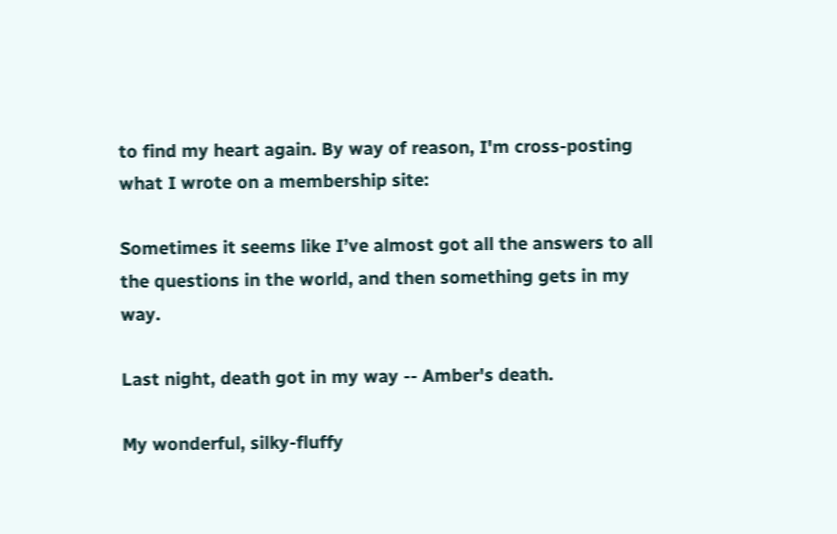to find my heart again. By way of reason, I'm cross-posting what I wrote on a membership site:

Sometimes it seems like I’ve almost got all the answers to all the questions in the world, and then something gets in my way.

Last night, death got in my way -- Amber's death.

My wonderful, silky-fluffy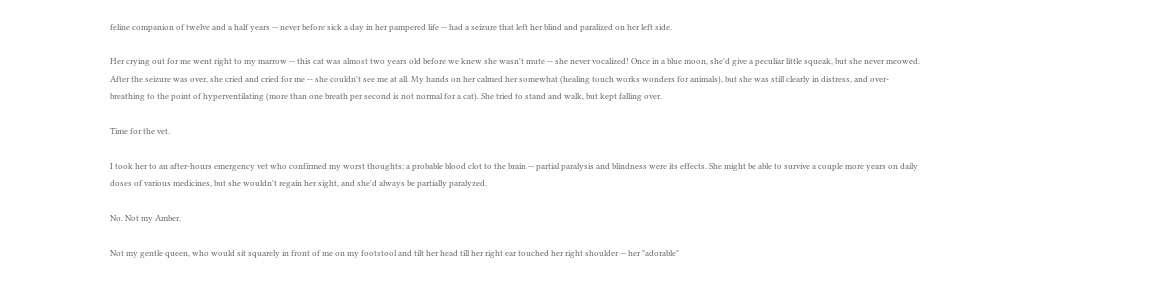feline companion of twelve and a half years -- never before sick a day in her pampered life -- had a seizure that left her blind and paralized on her left side.

Her crying out for me went right to my marrow -- this cat was almost two years old before we knew she wasn't mute -- she never vocalized! Once in a blue moon, she'd give a peculiar little squeak, but she never meowed. After the seizure was over, she cried and cried for me -- she couldn't see me at all. My hands on her calmed her somewhat (healing touch works wonders for animals), but she was still clearly in distress, and over-breathing to the point of hyperventilating (more than one breath per second is not normal for a cat). She tried to stand and walk, but kept falling over.

Time for the vet.

I took her to an after-hours emergency vet who confirmed my worst thoughts: a probable blood clot to the brain -- partial paralysis and blindness were its effects. She might be able to survive a couple more years on daily doses of various medicines, but she wouldn't regain her sight, and she'd always be partially paralyzed.

No. Not my Amber.

Not my gentle queen, who would sit squarely in front of me on my footstool and tilt her head till her right ear touched her right shoulder -- her "adorable"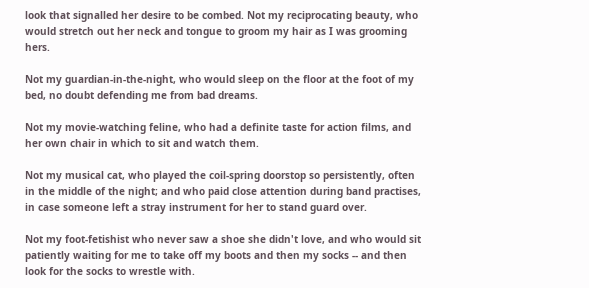look that signalled her desire to be combed. Not my reciprocating beauty, who would stretch out her neck and tongue to groom my hair as I was grooming hers.

Not my guardian-in-the-night, who would sleep on the floor at the foot of my bed, no doubt defending me from bad dreams.

Not my movie-watching feline, who had a definite taste for action films, and her own chair in which to sit and watch them.

Not my musical cat, who played the coil-spring doorstop so persistently, often in the middle of the night; and who paid close attention during band practises, in case someone left a stray instrument for her to stand guard over.

Not my foot-fetishist who never saw a shoe she didn't love, and who would sit patiently waiting for me to take off my boots and then my socks -- and then look for the socks to wrestle with.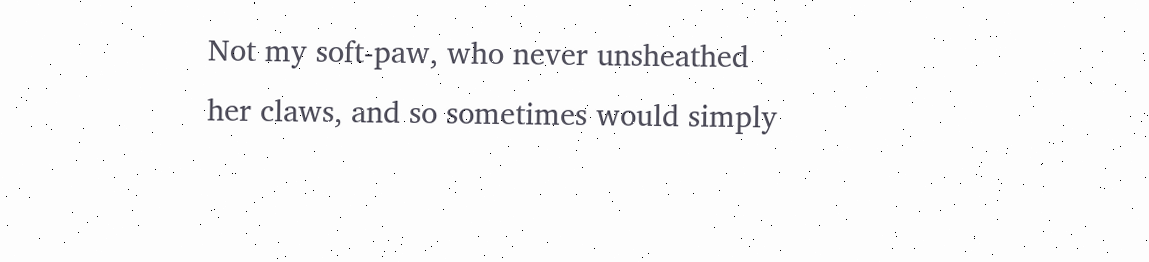Not my soft-paw, who never unsheathed her claws, and so sometimes would simply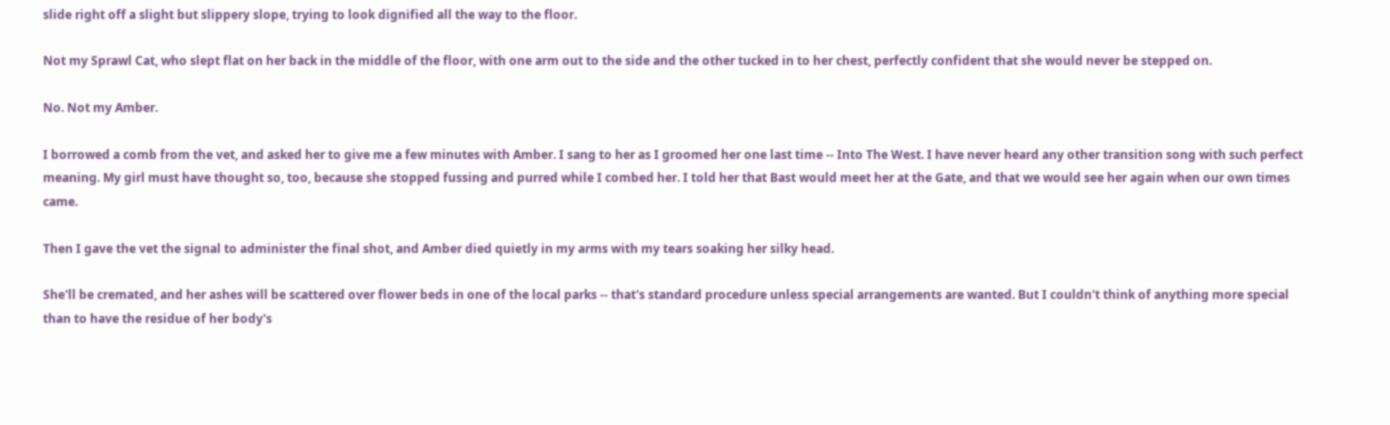slide right off a slight but slippery slope, trying to look dignified all the way to the floor.

Not my Sprawl Cat, who slept flat on her back in the middle of the floor, with one arm out to the side and the other tucked in to her chest, perfectly confident that she would never be stepped on.

No. Not my Amber.

I borrowed a comb from the vet, and asked her to give me a few minutes with Amber. I sang to her as I groomed her one last time -- Into The West. I have never heard any other transition song with such perfect meaning. My girl must have thought so, too, because she stopped fussing and purred while I combed her. I told her that Bast would meet her at the Gate, and that we would see her again when our own times came.

Then I gave the vet the signal to administer the final shot, and Amber died quietly in my arms with my tears soaking her silky head.

She'll be cremated, and her ashes will be scattered over flower beds in one of the local parks -- that's standard procedure unless special arrangements are wanted. But I couldn't think of anything more special than to have the residue of her body's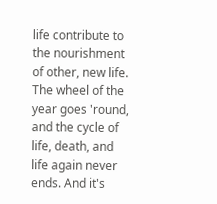life contribute to the nourishment of other, new life. The wheel of the year goes 'round, and the cycle of life, death, and life again never ends. And it's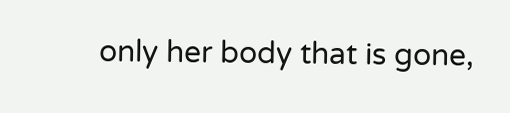only her body that is gone,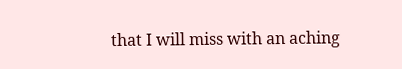that I will miss with an aching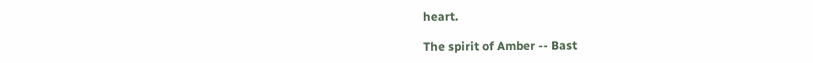heart.

The spirit of Amber -- Bast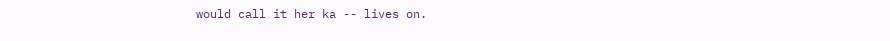would call it her ka -- lives on.